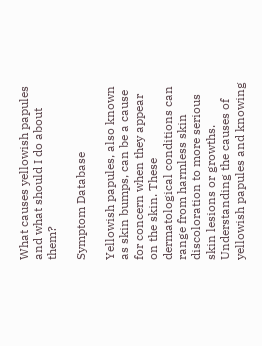What causes yellowish papules and what should I do about them?

Symptom Database

Yellowish papules, also known as skin bumps, can be a cause for concern when they appear on the skin. These dermatological conditions can range from harmless skin discoloration to more serious skin lesions or growths. Understanding the causes of yellowish papules and knowing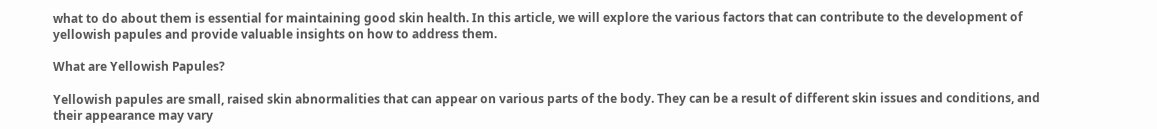what to do about them is essential for maintaining good skin health. In this article, we will explore the various factors that can contribute to the development of yellowish papules and provide valuable insights on how to address them.

What are Yellowish Papules?

Yellowish papules are small, raised skin abnormalities that can appear on various parts of the body. They can be a result of different skin issues and conditions, and their appearance may vary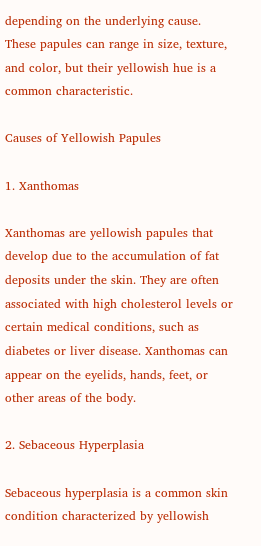depending on the underlying cause. These papules can range in size, texture, and color, but their yellowish hue is a common characteristic.

Causes of Yellowish Papules

1. Xanthomas

Xanthomas are yellowish papules that develop due to the accumulation of fat deposits under the skin. They are often associated with high cholesterol levels or certain medical conditions, such as diabetes or liver disease. Xanthomas can appear on the eyelids, hands, feet, or other areas of the body.

2. Sebaceous Hyperplasia

Sebaceous hyperplasia is a common skin condition characterized by yellowish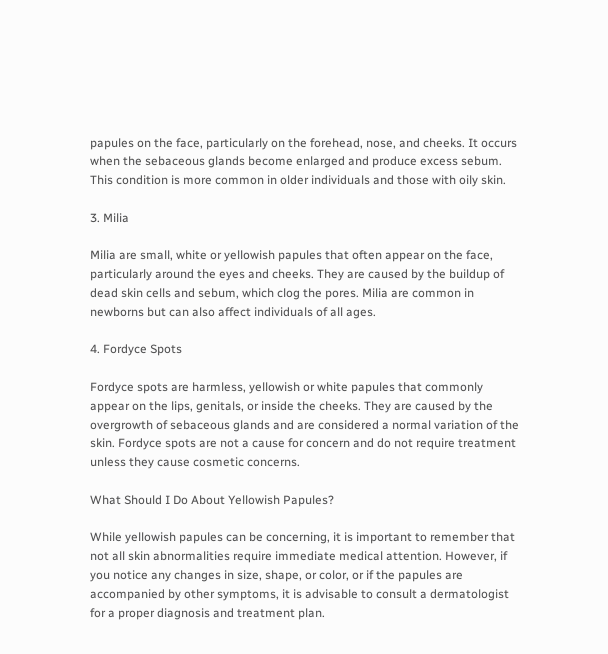papules on the face, particularly on the forehead, nose, and cheeks. It occurs when the sebaceous glands become enlarged and produce excess sebum. This condition is more common in older individuals and those with oily skin.

3. Milia

Milia are small, white or yellowish papules that often appear on the face, particularly around the eyes and cheeks. They are caused by the buildup of dead skin cells and sebum, which clog the pores. Milia are common in newborns but can also affect individuals of all ages.

4. Fordyce Spots

Fordyce spots are harmless, yellowish or white papules that commonly appear on the lips, genitals, or inside the cheeks. They are caused by the overgrowth of sebaceous glands and are considered a normal variation of the skin. Fordyce spots are not a cause for concern and do not require treatment unless they cause cosmetic concerns.

What Should I Do About Yellowish Papules?

While yellowish papules can be concerning, it is important to remember that not all skin abnormalities require immediate medical attention. However, if you notice any changes in size, shape, or color, or if the papules are accompanied by other symptoms, it is advisable to consult a dermatologist for a proper diagnosis and treatment plan.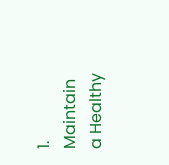1. Maintain a Healthy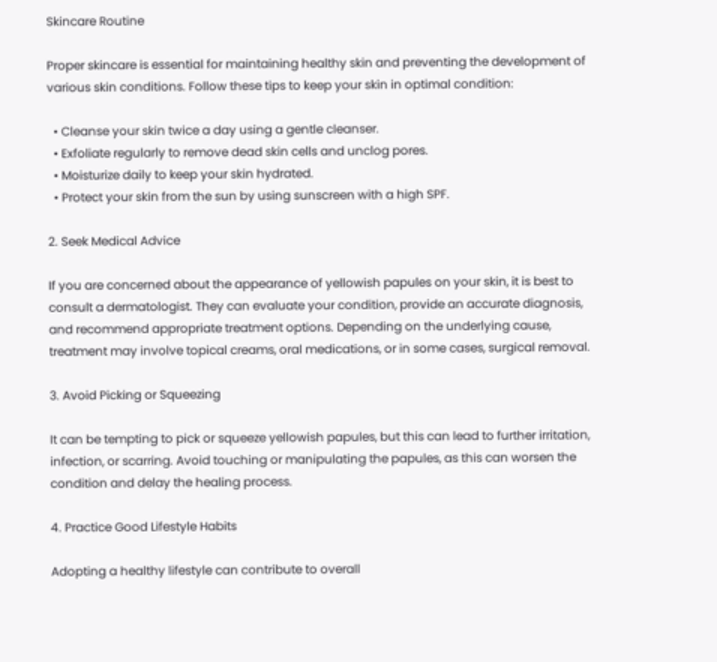Skincare Routine

Proper skincare is essential for maintaining healthy skin and preventing the development of various skin conditions. Follow these tips to keep your skin in optimal condition:

  • Cleanse your skin twice a day using a gentle cleanser.
  • Exfoliate regularly to remove dead skin cells and unclog pores.
  • Moisturize daily to keep your skin hydrated.
  • Protect your skin from the sun by using sunscreen with a high SPF.

2. Seek Medical Advice

If you are concerned about the appearance of yellowish papules on your skin, it is best to consult a dermatologist. They can evaluate your condition, provide an accurate diagnosis, and recommend appropriate treatment options. Depending on the underlying cause, treatment may involve topical creams, oral medications, or in some cases, surgical removal.

3. Avoid Picking or Squeezing

It can be tempting to pick or squeeze yellowish papules, but this can lead to further irritation, infection, or scarring. Avoid touching or manipulating the papules, as this can worsen the condition and delay the healing process.

4. Practice Good Lifestyle Habits

Adopting a healthy lifestyle can contribute to overall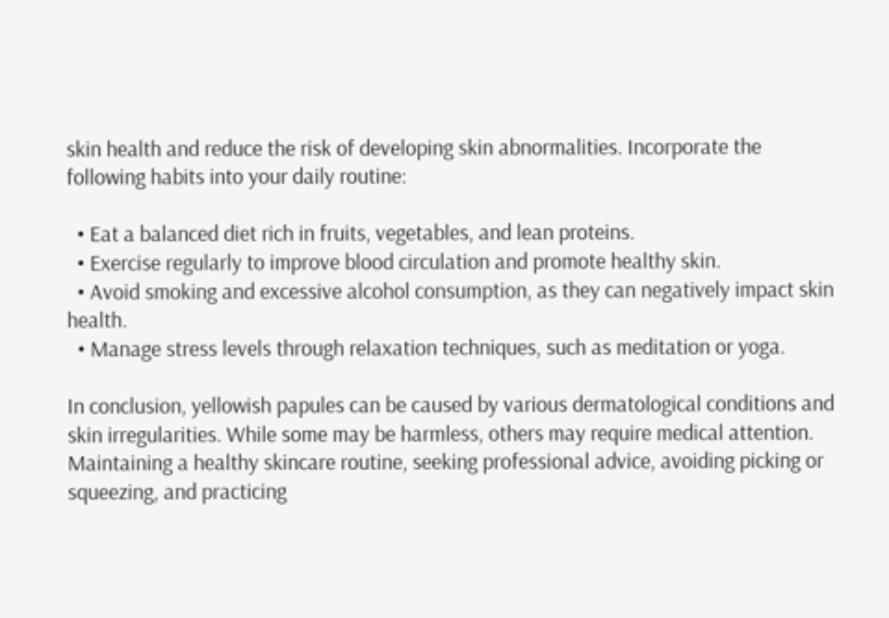skin health and reduce the risk of developing skin abnormalities. Incorporate the following habits into your daily routine:

  • Eat a balanced diet rich in fruits, vegetables, and lean proteins.
  • Exercise regularly to improve blood circulation and promote healthy skin.
  • Avoid smoking and excessive alcohol consumption, as they can negatively impact skin health.
  • Manage stress levels through relaxation techniques, such as meditation or yoga.

In conclusion, yellowish papules can be caused by various dermatological conditions and skin irregularities. While some may be harmless, others may require medical attention. Maintaining a healthy skincare routine, seeking professional advice, avoiding picking or squeezing, and practicing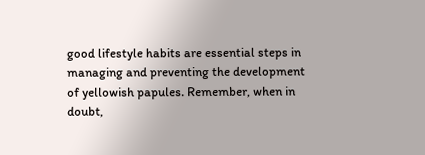good lifestyle habits are essential steps in managing and preventing the development of yellowish papules. Remember, when in doubt,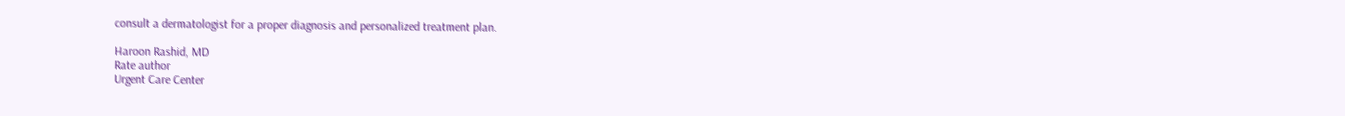consult a dermatologist for a proper diagnosis and personalized treatment plan.

Haroon Rashid, MD
Rate author
Urgent Care Center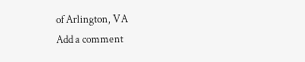of Arlington, VA
Add a comment